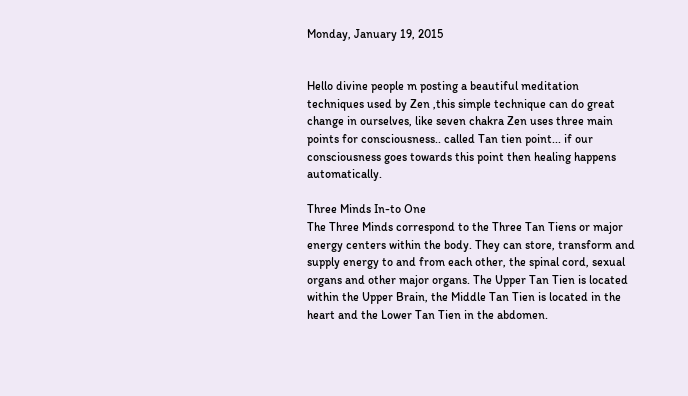Monday, January 19, 2015


Hello divine people m posting a beautiful meditation techniques used by Zen ,this simple technique can do great change in ourselves, like seven chakra Zen uses three main points for consciousness.. called Tan tien point... if our consciousness goes towards this point then healing happens automatically.

Three Minds In-to One
The Three Minds correspond to the Three Tan Tiens or major energy centers within the body. They can store, transform and supply energy to and from each other, the spinal cord, sexual organs and other major organs. The Upper Tan Tien is located within the Upper Brain, the Middle Tan Tien is located in the heart and the Lower Tan Tien in the abdomen.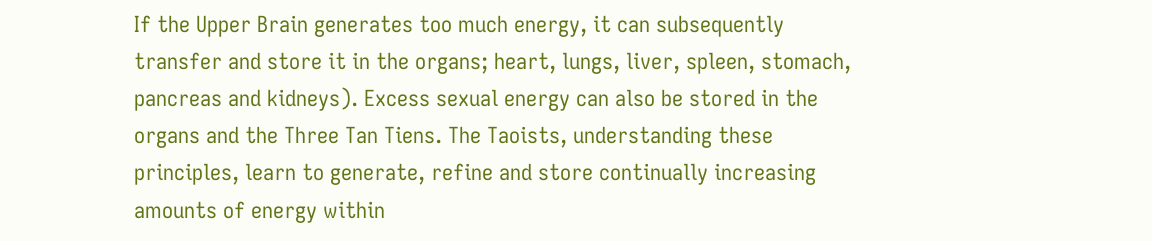If the Upper Brain generates too much energy, it can subsequently transfer and store it in the organs; heart, lungs, liver, spleen, stomach, pancreas and kidneys). Excess sexual energy can also be stored in the organs and the Three Tan Tiens. The Taoists, understanding these principles, learn to generate, refine and store continually increasing amounts of energy within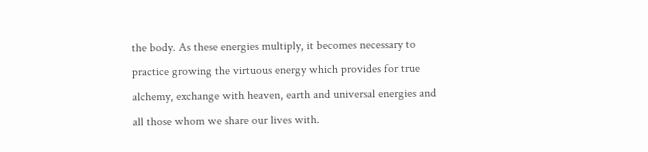the body. As these energies multiply, it becomes necessary to practice growing the virtuous energy which provides for true alchemy, exchange with heaven, earth and universal energies and all those whom we share our lives with.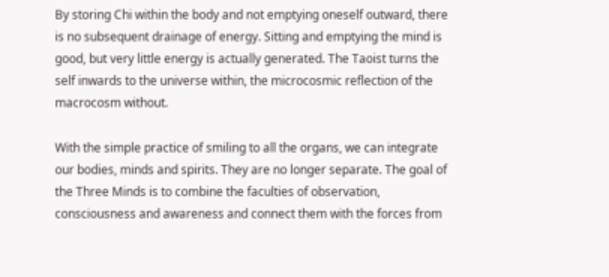By storing Chi within the body and not emptying oneself outward, there is no subsequent drainage of energy. Sitting and emptying the mind is good, but very little energy is actually generated. The Taoist turns the self inwards to the universe within, the microcosmic reflection of the macrocosm without.

With the simple practice of smiling to all the organs, we can integrate our bodies, minds and spirits. They are no longer separate. The goal of the Three Minds is to combine the faculties of observation, consciousness and awareness and connect them with the forces from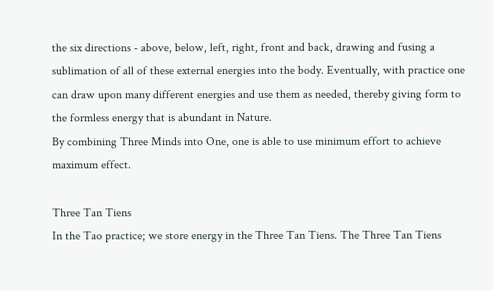the six directions - above, below, left, right, front and back, drawing and fusing a sublimation of all of these external energies into the body. Eventually, with practice one can draw upon many different energies and use them as needed, thereby giving form to the formless energy that is abundant in Nature.
By combining Three Minds into One, one is able to use minimum effort to achieve maximum effect.

Three Tan Tiens
In the Tao practice; we store energy in the Three Tan Tiens. The Three Tan Tiens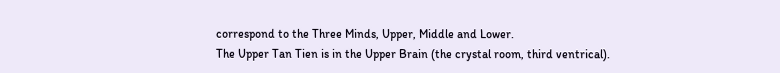correspond to the Three Minds, Upper, Middle and Lower.
The Upper Tan Tien is in the Upper Brain (the crystal room, third ventrical).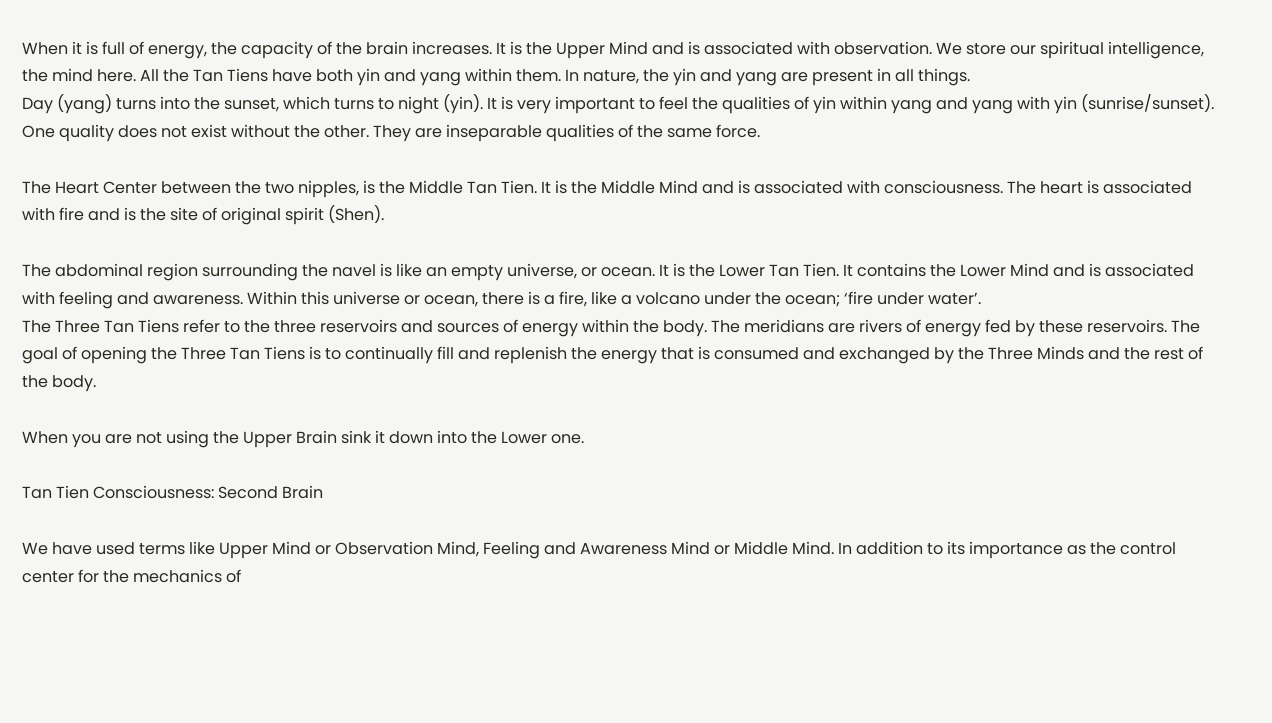When it is full of energy, the capacity of the brain increases. It is the Upper Mind and is associated with observation. We store our spiritual intelligence, the mind here. All the Tan Tiens have both yin and yang within them. In nature, the yin and yang are present in all things.
Day (yang) turns into the sunset, which turns to night (yin). It is very important to feel the qualities of yin within yang and yang with yin (sunrise/sunset). One quality does not exist without the other. They are inseparable qualities of the same force.

The Heart Center between the two nipples, is the Middle Tan Tien. It is the Middle Mind and is associated with consciousness. The heart is associated with fire and is the site of original spirit (Shen).

The abdominal region surrounding the navel is like an empty universe, or ocean. It is the Lower Tan Tien. It contains the Lower Mind and is associated with feeling and awareness. Within this universe or ocean, there is a fire, like a volcano under the ocean; ‘fire under water’.
The Three Tan Tiens refer to the three reservoirs and sources of energy within the body. The meridians are rivers of energy fed by these reservoirs. The goal of opening the Three Tan Tiens is to continually fill and replenish the energy that is consumed and exchanged by the Three Minds and the rest of the body.

When you are not using the Upper Brain sink it down into the Lower one.

Tan Tien Consciousness: Second Brain

We have used terms like Upper Mind or Observation Mind, Feeling and Awareness Mind or Middle Mind. In addition to its importance as the control center for the mechanics of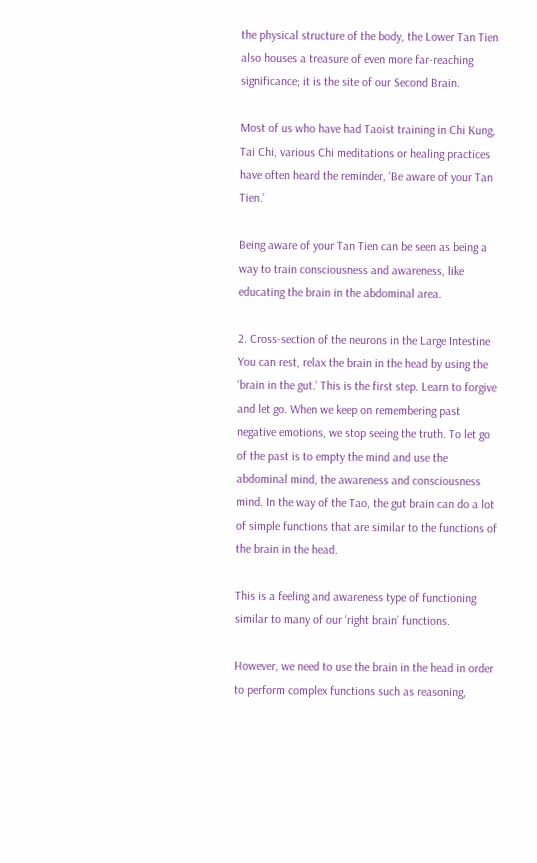the physical structure of the body, the Lower Tan Tien also houses a treasure of even more far-reaching significance; it is the site of our Second Brain.

Most of us who have had Taoist training in Chi Kung, Tai Chi, various Chi meditations or healing practices have often heard the reminder, ‘Be aware of your Tan Tien.’

Being aware of your Tan Tien can be seen as being a way to train consciousness and awareness, like educating the brain in the abdominal area.

2. Cross-section of the neurons in the Large Intestine
You can rest, relax the brain in the head by using the ‘brain in the gut.’ This is the first step. Learn to forgive and let go. When we keep on remembering past negative emotions, we stop seeing the truth. To let go of the past is to empty the mind and use the abdominal mind, the awareness and consciousness mind. In the way of the Tao, the gut brain can do a lot of simple functions that are similar to the functions of the brain in the head.

This is a feeling and awareness type of functioning similar to many of our ‘right brain’ functions.

However, we need to use the brain in the head in order to perform complex functions such as reasoning,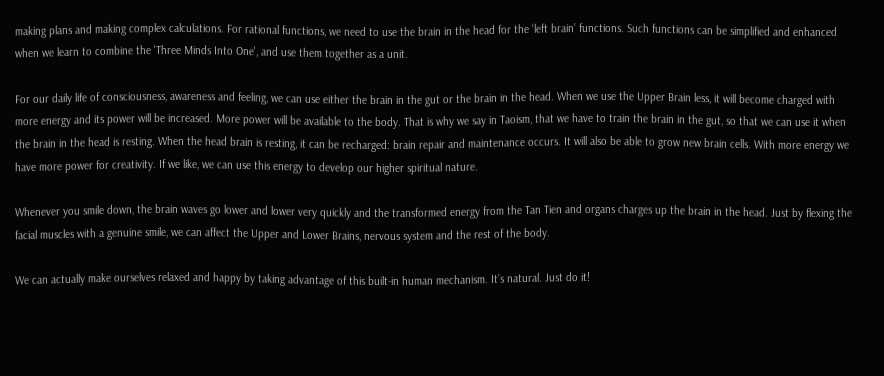making plans and making complex calculations. For rational functions, we need to use the brain in the head for the ‘left brain’ functions. Such functions can be simplified and enhanced when we learn to combine the 'Three Minds Into One', and use them together as a unit.

For our daily life of consciousness, awareness and feeling, we can use either the brain in the gut or the brain in the head. When we use the Upper Brain less, it will become charged with more energy and its power will be increased. More power will be available to the body. That is why we say in Taoism, that we have to train the brain in the gut, so that we can use it when the brain in the head is resting. When the head brain is resting, it can be recharged: brain repair and maintenance occurs. It will also be able to grow new brain cells. With more energy we have more power for creativity. If we like, we can use this energy to develop our higher spiritual nature.

Whenever you smile down, the brain waves go lower and lower very quickly and the transformed energy from the Tan Tien and organs charges up the brain in the head. Just by flexing the facial muscles with a genuine smile, we can affect the Upper and Lower Brains, nervous system and the rest of the body.

We can actually make ourselves relaxed and happy by taking advantage of this built-in human mechanism. It’s natural. Just do it!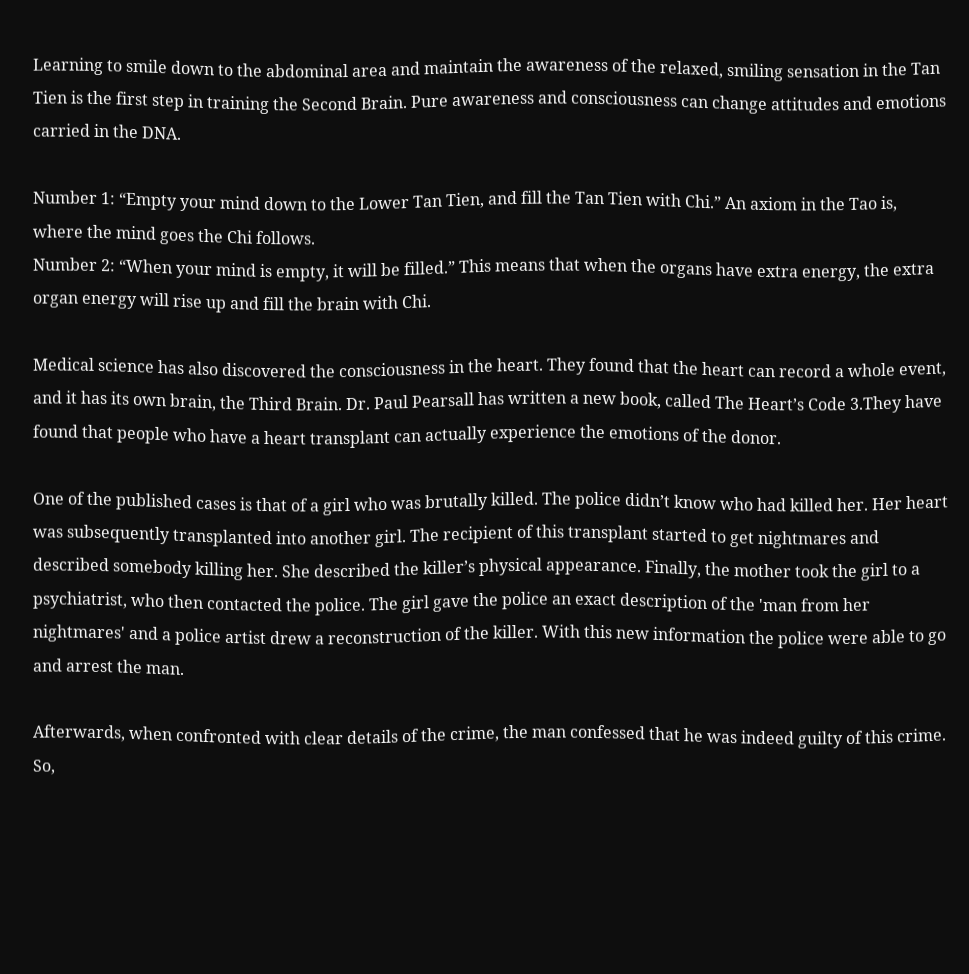Learning to smile down to the abdominal area and maintain the awareness of the relaxed, smiling sensation in the Tan Tien is the first step in training the Second Brain. Pure awareness and consciousness can change attitudes and emotions carried in the DNA.

Number 1: “Empty your mind down to the Lower Tan Tien, and fill the Tan Tien with Chi.” An axiom in the Tao is, where the mind goes the Chi follows.
Number 2: “When your mind is empty, it will be filled.” This means that when the organs have extra energy, the extra organ energy will rise up and fill the brain with Chi.

Medical science has also discovered the consciousness in the heart. They found that the heart can record a whole event, and it has its own brain, the Third Brain. Dr. Paul Pearsall has written a new book, called The Heart’s Code 3.They have found that people who have a heart transplant can actually experience the emotions of the donor.

One of the published cases is that of a girl who was brutally killed. The police didn’t know who had killed her. Her heart was subsequently transplanted into another girl. The recipient of this transplant started to get nightmares and described somebody killing her. She described the killer’s physical appearance. Finally, the mother took the girl to a psychiatrist, who then contacted the police. The girl gave the police an exact description of the 'man from her nightmares' and a police artist drew a reconstruction of the killer. With this new information the police were able to go and arrest the man.

Afterwards, when confronted with clear details of the crime, the man confessed that he was indeed guilty of this crime. So,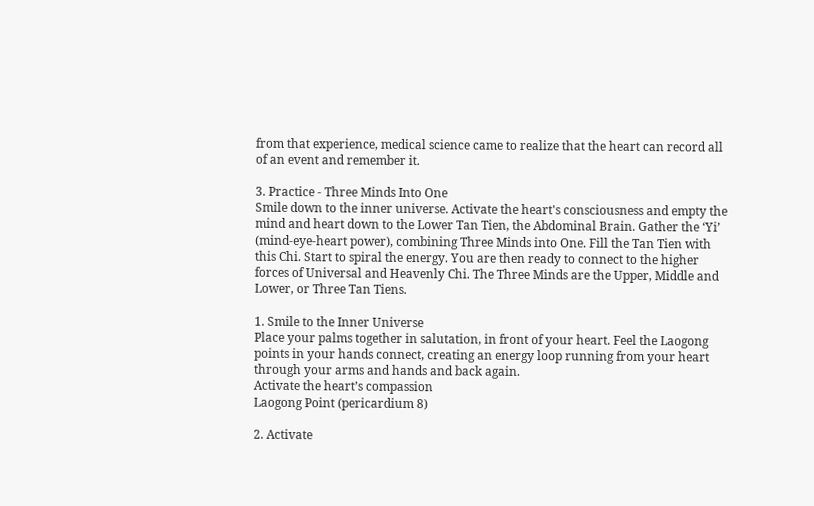from that experience, medical science came to realize that the heart can record all of an event and remember it.

3. Practice - Three Minds Into One
Smile down to the inner universe. Activate the heart's consciousness and empty the mind and heart down to the Lower Tan Tien, the Abdominal Brain. Gather the ‘Yi’ (mind-eye-heart power), combining Three Minds into One. Fill the Tan Tien with this Chi. Start to spiral the energy. You are then ready to connect to the higher forces of Universal and Heavenly Chi. The Three Minds are the Upper, Middle and Lower, or Three Tan Tiens.

1. Smile to the Inner Universe
Place your palms together in salutation, in front of your heart. Feel the Laogong points in your hands connect, creating an energy loop running from your heart through your arms and hands and back again.
Activate the heart’s compassion
Laogong Point (pericardium 8)

2. Activate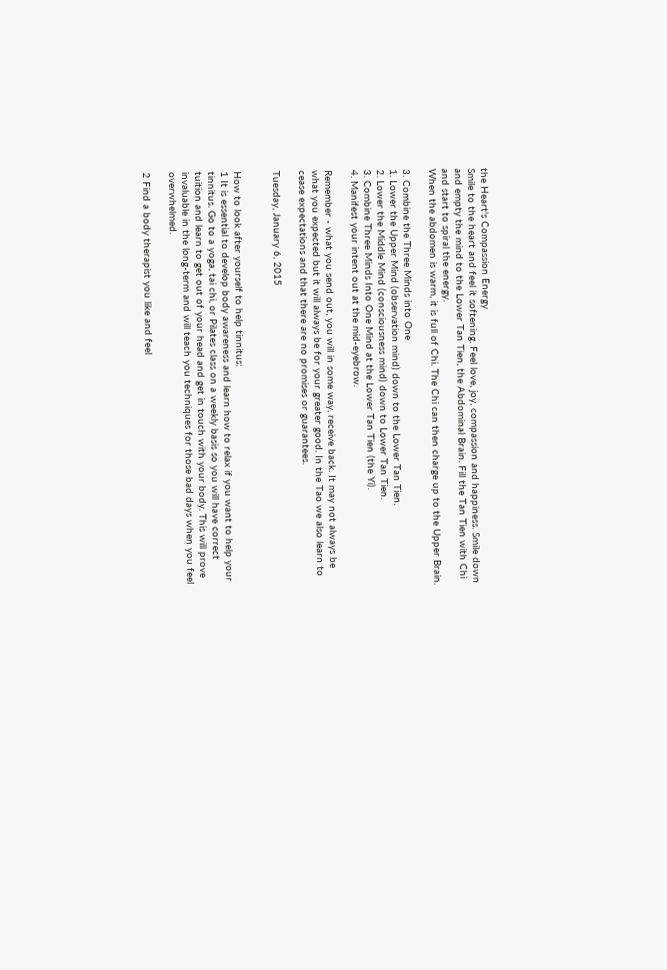the Heart's Compassion Energy
Smile to the heart and feel it softening. Feel love, joy, compassion and happiness. Smile down and empty the mind to the Lower Tan Tien, the Abdominal Brain. Fill the Tan Tien with Chi and start to spiral the energy.
When the abdomen is warm, it is full of Chi. The Chi can then charge up to the Upper Brain.

3. Combine the Three Minds into One
1. Lower the Upper Mind (observation mind) down to the Lower Tan Tien.
2. Lower the Middle Mind (consciousness mind) down to Lower Tan Tien.
3. Combine Three Minds Into One Mind at the Lower Tan Tien (the Yi).
4. Manifest your intent out at the mid-eyebrow.

Remember - what you send out, you will in some way, receive back. It may not always be what you expected but it will always be for your greater good. In the Tao we also learn to cease expectations and that there are no promises or guarantees.

Tuesday, January 6, 2015


How to look after yourself to help tinnitus:
1 It is essential to develop body awareness and learn how to relax if you want to help your tinnitus. Go to a yoga, tai chi, or Pilates class on a weekly basis so you will have correct tuition and learn to get out of your head and get in touch with your body. This will prove invaluable in the long-term and will teach you techniques for those bad days when you feel overwhelmed.

2 Find a body therapist you like and feel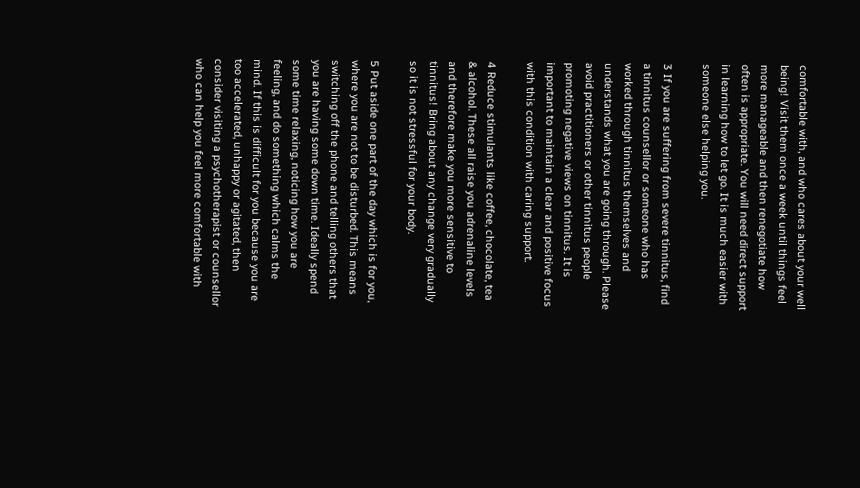comfortable with, and who cares about your well being! Visit them once a week until things feel more manageable and then renegotiate how often is appropriate. You will need direct support in learning how to let go. It is much easier with someone else helping you.

3 If you are suffering from severe tinnitus, find a tinnitus counsellor or someone who has worked through tinnitus themselves and understands what you are going through. Please avoid practitioners or other tinnitus people promoting negative views on tinnitus. It is important to maintain a clear and positive focus with this condition with caring support.

4 Reduce stimulants like coffee, chocolate, tea & alcohol. These all raise you adrenaline levels and therefore make you more sensitive to tinnitus! Bring about any change very gradually so it is not stressful for your body.

5 Put aside one part of the day which is for you, where you are not to be disturbed. This means switching off the phone and telling others that you are having some down time. Ideally spend some time relaxing, noticing how you are feeling, and do something which calms the mind. If this is difficult for you because you are too accelerated, unhappy or agitated, then consider visiting a psychotherapist or counsellor who can help you feel more comfortable with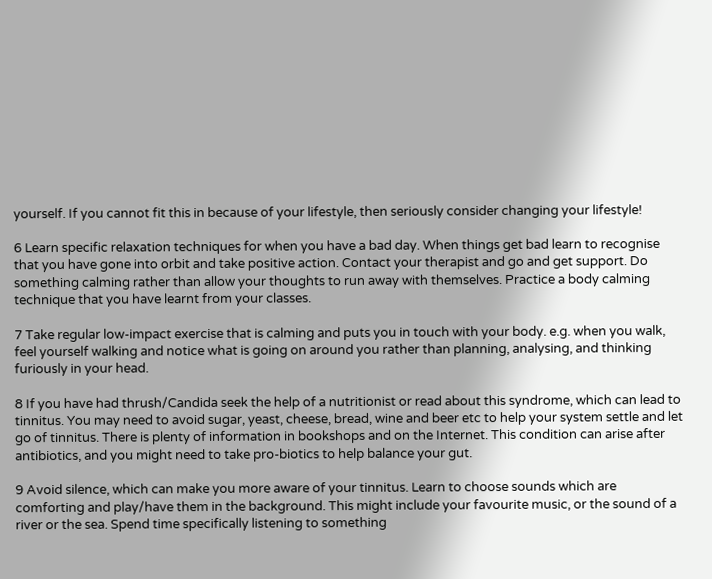yourself. If you cannot fit this in because of your lifestyle, then seriously consider changing your lifestyle!

6 Learn specific relaxation techniques for when you have a bad day. When things get bad learn to recognise that you have gone into orbit and take positive action. Contact your therapist and go and get support. Do something calming rather than allow your thoughts to run away with themselves. Practice a body calming technique that you have learnt from your classes.

7 Take regular low-impact exercise that is calming and puts you in touch with your body. e.g. when you walk, feel yourself walking and notice what is going on around you rather than planning, analysing, and thinking furiously in your head.

8 If you have had thrush/Candida seek the help of a nutritionist or read about this syndrome, which can lead to tinnitus. You may need to avoid sugar, yeast, cheese, bread, wine and beer etc to help your system settle and let go of tinnitus. There is plenty of information in bookshops and on the Internet. This condition can arise after antibiotics, and you might need to take pro-biotics to help balance your gut.

9 Avoid silence, which can make you more aware of your tinnitus. Learn to choose sounds which are comforting and play/have them in the background. This might include your favourite music, or the sound of a river or the sea. Spend time specifically listening to something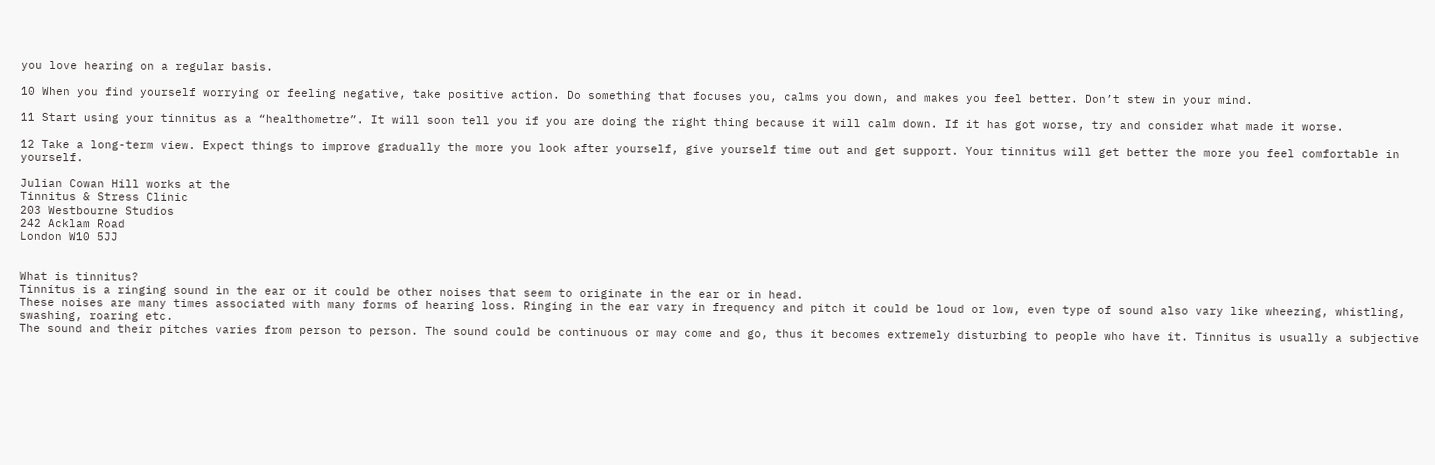you love hearing on a regular basis.

10 When you find yourself worrying or feeling negative, take positive action. Do something that focuses you, calms you down, and makes you feel better. Don’t stew in your mind.

11 Start using your tinnitus as a “healthometre”. It will soon tell you if you are doing the right thing because it will calm down. If it has got worse, try and consider what made it worse.

12 Take a long-term view. Expect things to improve gradually the more you look after yourself, give yourself time out and get support. Your tinnitus will get better the more you feel comfortable in yourself.

Julian Cowan Hill works at the
Tinnitus & Stress Clinic
203 Westbourne Studios
242 Acklam Road
London W10 5JJ


What is tinnitus?
Tinnitus is a ringing sound in the ear or it could be other noises that seem to originate in the ear or in head.
These noises are many times associated with many forms of hearing loss. Ringing in the ear vary in frequency and pitch it could be loud or low, even type of sound also vary like wheezing, whistling, swashing, roaring etc.
The sound and their pitches varies from person to person. The sound could be continuous or may come and go, thus it becomes extremely disturbing to people who have it. Tinnitus is usually a subjective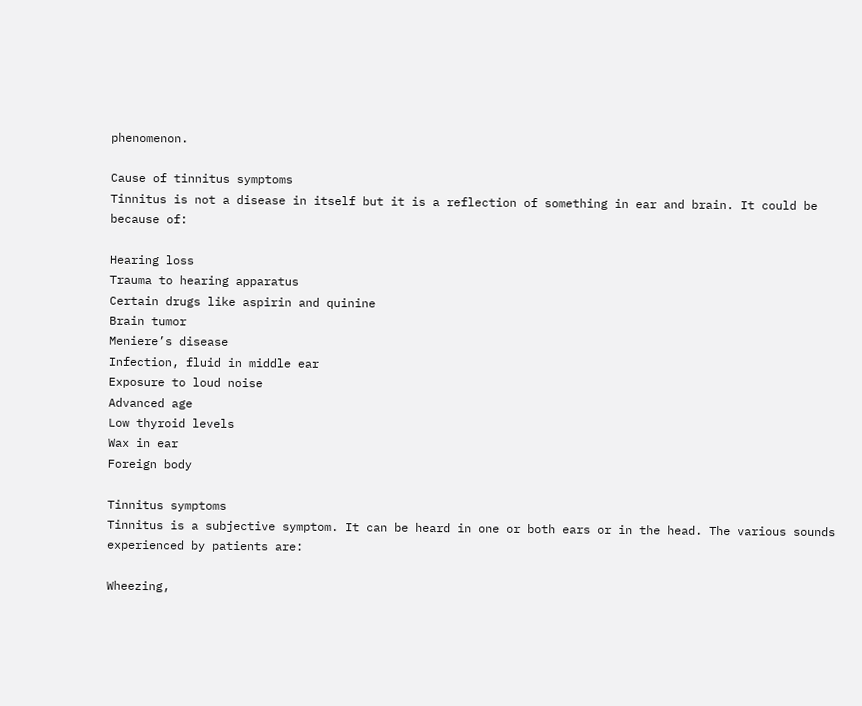phenomenon.

Cause of tinnitus symptoms
Tinnitus is not a disease in itself but it is a reflection of something in ear and brain. It could be because of:

Hearing loss
Trauma to hearing apparatus
Certain drugs like aspirin and quinine
Brain tumor
Meniere’s disease
Infection, fluid in middle ear
Exposure to loud noise
Advanced age
Low thyroid levels
Wax in ear
Foreign body

Tinnitus symptoms
Tinnitus is a subjective symptom. It can be heard in one or both ears or in the head. The various sounds experienced by patients are:

Wheezing,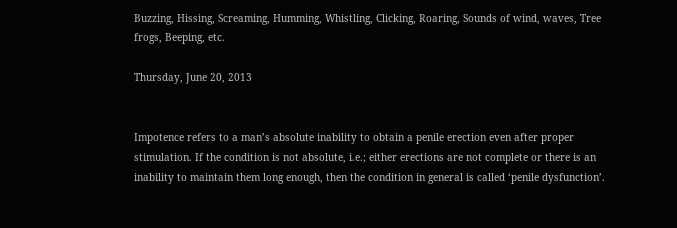Buzzing, Hissing, Screaming, Humming, Whistling, Clicking, Roaring, Sounds of wind, waves, Tree frogs, Beeping, etc.

Thursday, June 20, 2013


Impotence refers to a man’s absolute inability to obtain a penile erection even after proper stimulation. If the condition is not absolute, i.e.; either erections are not complete or there is an inability to maintain them long enough, then the condition in general is called ‘penile dysfunction’.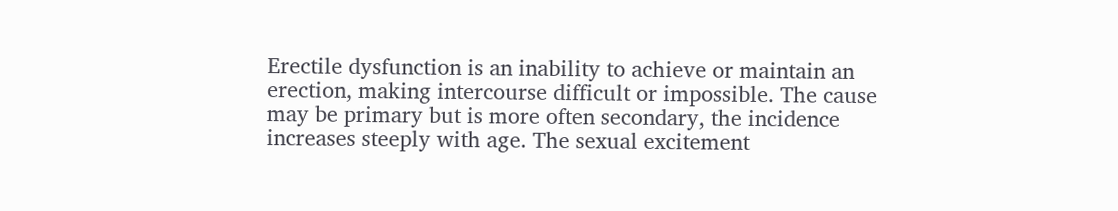Erectile dysfunction is an inability to achieve or maintain an erection, making intercourse difficult or impossible. The cause may be primary but is more often secondary, the incidence increases steeply with age. The sexual excitement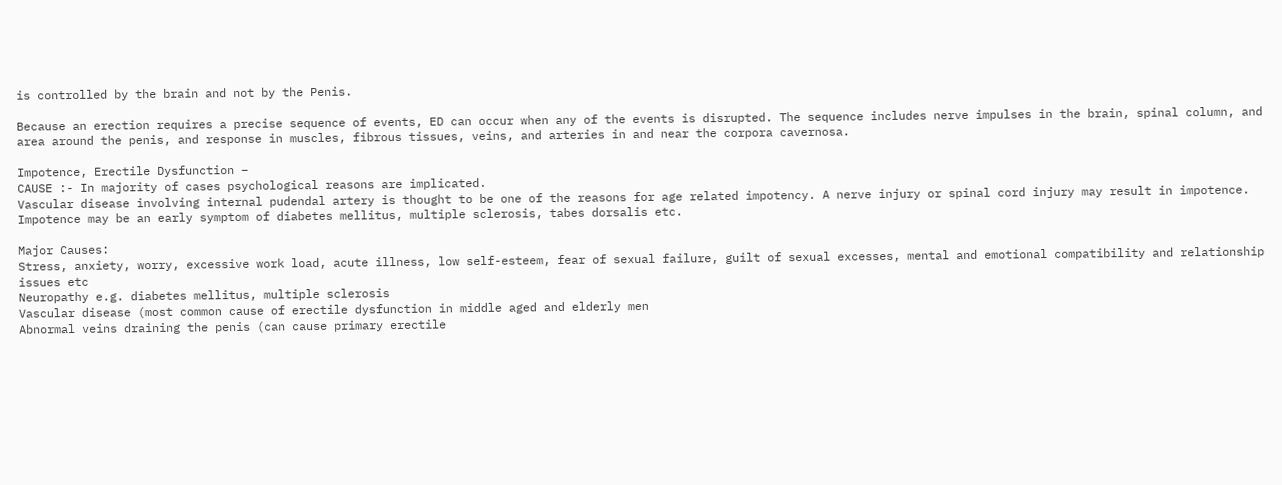is controlled by the brain and not by the Penis.

Because an erection requires a precise sequence of events, ED can occur when any of the events is disrupted. The sequence includes nerve impulses in the brain, spinal column, and area around the penis, and response in muscles, fibrous tissues, veins, and arteries in and near the corpora cavernosa.

Impotence, Erectile Dysfunction –
CAUSE :- In majority of cases psychological reasons are implicated.
Vascular disease involving internal pudendal artery is thought to be one of the reasons for age related impotency. A nerve injury or spinal cord injury may result in impotence. Impotence may be an early symptom of diabetes mellitus, multiple sclerosis, tabes dorsalis etc.

Major Causes:
Stress, anxiety, worry, excessive work load, acute illness, low self-esteem, fear of sexual failure, guilt of sexual excesses, mental and emotional compatibility and relationship issues etc
Neuropathy e.g. diabetes mellitus, multiple sclerosis
Vascular disease (most common cause of erectile dysfunction in middle aged and elderly men
Abnormal veins draining the penis (can cause primary erectile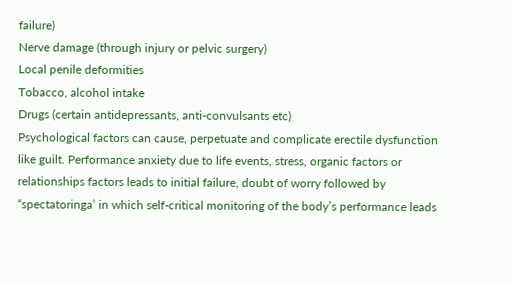failure)
Nerve damage (through injury or pelvic surgery)
Local penile deformities
Tobacco, alcohol intake
Drugs (certain antidepressants, anti-convulsants etc)
Psychological factors can cause, perpetuate and complicate erectile dysfunction like guilt. Performance anxiety due to life events, stress, organic factors or relationships factors leads to initial failure, doubt of worry followed by “spectatoringa’ in which self-critical monitoring of the body’s performance leads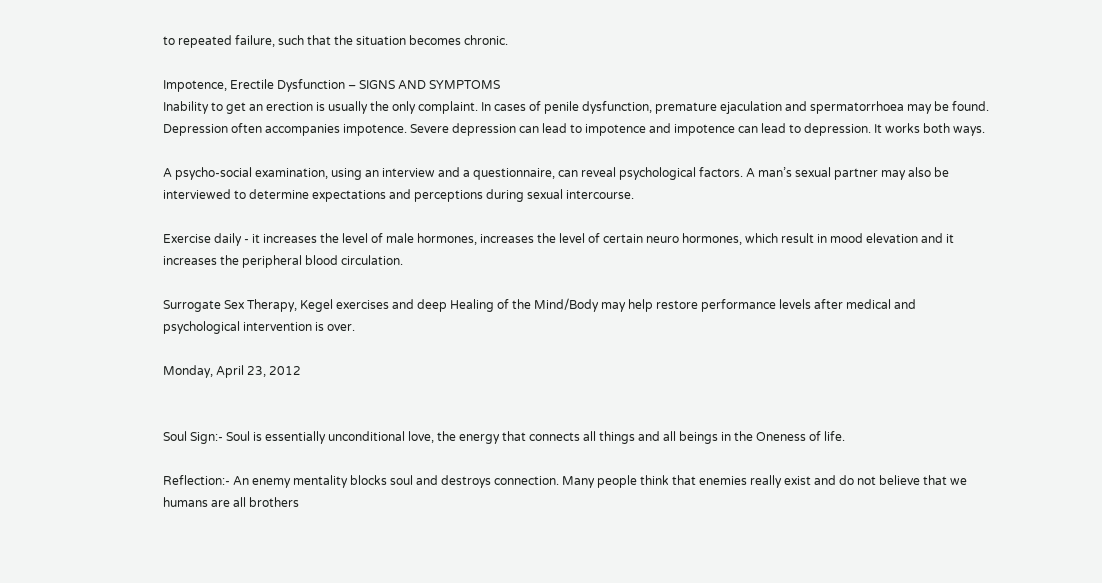to repeated failure, such that the situation becomes chronic.

Impotence, Erectile Dysfunction – SIGNS AND SYMPTOMS
Inability to get an erection is usually the only complaint. In cases of penile dysfunction, premature ejaculation and spermatorrhoea may be found. Depression often accompanies impotence. Severe depression can lead to impotence and impotence can lead to depression. It works both ways.

A psycho-social examination, using an interview and a questionnaire, can reveal psychological factors. A man’s sexual partner may also be interviewed to determine expectations and perceptions during sexual intercourse.

Exercise daily - it increases the level of male hormones, increases the level of certain neuro hormones, which result in mood elevation and it increases the peripheral blood circulation.

Surrogate Sex Therapy, Kegel exercises and deep Healing of the Mind/Body may help restore performance levels after medical and psychological intervention is over.

Monday, April 23, 2012


Soul Sign:- Soul is essentially unconditional love, the energy that connects all things and all beings in the Oneness of life.

Reflection:- An enemy mentality blocks soul and destroys connection. Many people think that enemies really exist and do not believe that we humans are all brothers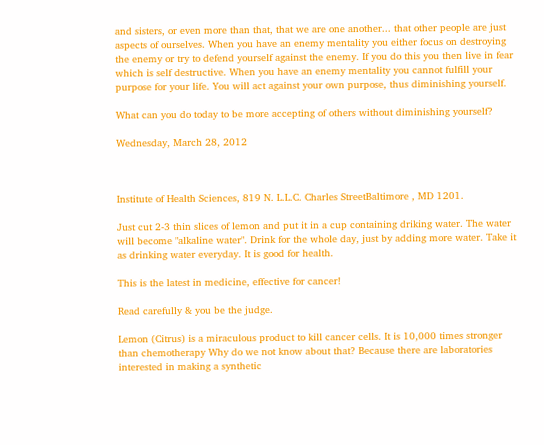and sisters, or even more than that, that we are one another... that other people are just aspects of ourselves. When you have an enemy mentality you either focus on destroying the enemy or try to defend yourself against the enemy. If you do this you then live in fear which is self destructive. When you have an enemy mentality you cannot fulfill your purpose for your life. You will act against your own purpose, thus diminishing yourself.

What can you do today to be more accepting of others without diminishing yourself?

Wednesday, March 28, 2012



Institute of Health Sciences, 819 N. L.L.C. Charles StreetBaltimore , MD 1201.

Just cut 2-3 thin slices of lemon and put it in a cup containing driking water. The water will become "alkaline water". Drink for the whole day, just by adding more water. Take it as drinking water everyday. It is good for health.

This is the latest in medicine, effective for cancer!

Read carefully & you be the judge.

Lemon (Citrus) is a miraculous product to kill cancer cells. It is 10,000 times stronger than chemotherapy Why do we not know about that? Because there are laboratories interested in making a synthetic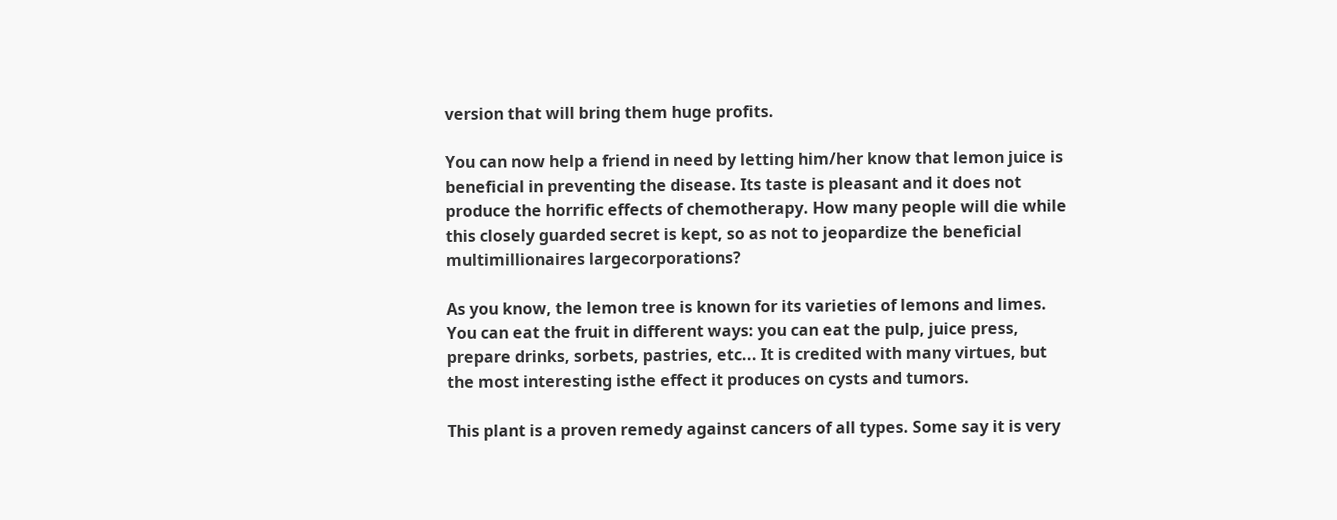version that will bring them huge profits.

You can now help a friend in need by letting him/her know that lemon juice is beneficial in preventing the disease. Its taste is pleasant and it does not produce the horrific effects of chemotherapy. How many people will die while this closely guarded secret is kept, so as not to jeopardize the beneficial multimillionaires largecorporations?

As you know, the lemon tree is known for its varieties of lemons and limes. You can eat the fruit in different ways: you can eat the pulp, juice press, prepare drinks, sorbets, pastries, etc... It is credited with many virtues, but the most interesting isthe effect it produces on cysts and tumors.

This plant is a proven remedy against cancers of all types. Some say it is very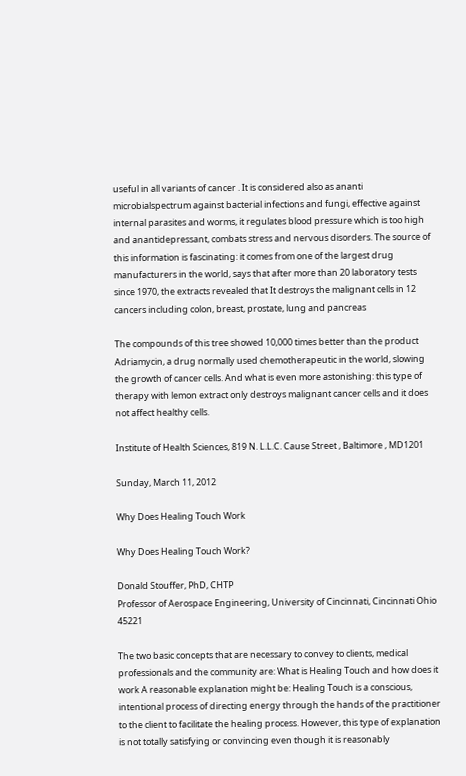useful in all variants of cancer . It is considered also as ananti microbialspectrum against bacterial infections and fungi, effective against internal parasites and worms, it regulates blood pressure which is too high and anantidepressant, combats stress and nervous disorders. The source of this information is fascinating: it comes from one of the largest drug manufacturers in the world, says that after more than 20 laboratory tests since 1970, the extracts revealed that It destroys the malignant cells in 12 cancers including colon, breast, prostate, lung and pancreas

The compounds of this tree showed 10,000 times better than the product Adriamycin, a drug normally used chemotherapeutic in the world, slowing the growth of cancer cells. And what is even more astonishing: this type of therapy with lemon extract only destroys malignant cancer cells and it does not affect healthy cells.

Institute of Health Sciences, 819 N. L.L.C. Cause Street , Baltimore , MD1201

Sunday, March 11, 2012

Why Does Healing Touch Work

Why Does Healing Touch Work?

Donald Stouffer, PhD, CHTP
Professor of Aerospace Engineering, University of Cincinnati, Cincinnati Ohio 45221

The two basic concepts that are necessary to convey to clients, medical professionals and the community are: What is Healing Touch and how does it work A reasonable explanation might be: Healing Touch is a conscious, intentional process of directing energy through the hands of the practitioner to the client to facilitate the healing process. However, this type of explanation is not totally satisfying or convincing even though it is reasonably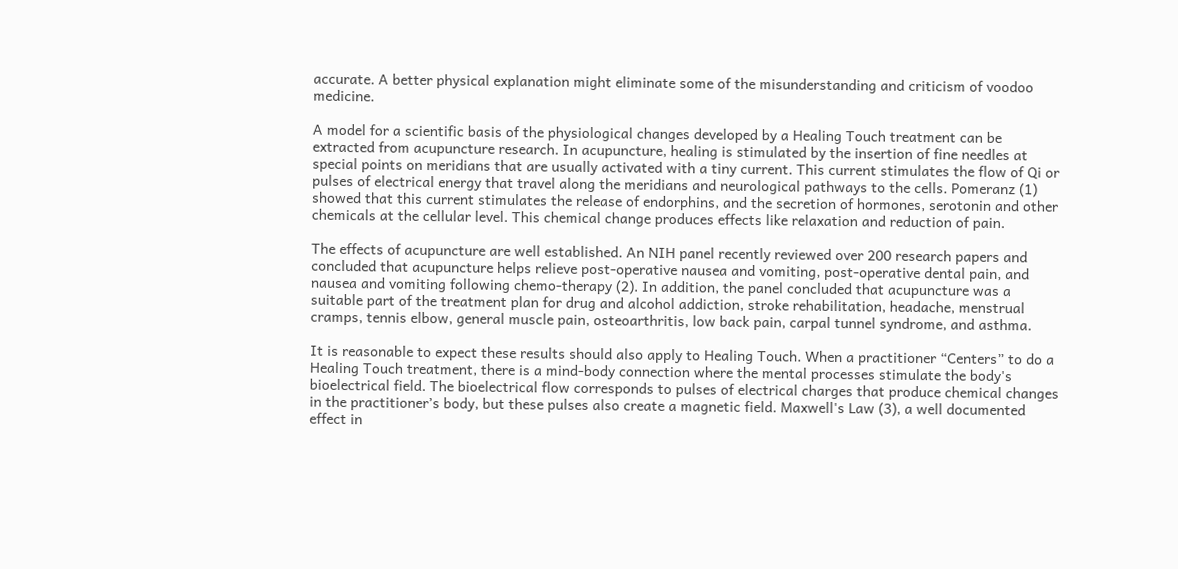accurate. A better physical explanation might eliminate some of the misunderstanding and criticism of voodoo medicine.

A model for a scientific basis of the physiological changes developed by a Healing Touch treatment can be extracted from acupuncture research. In acupuncture, healing is stimulated by the insertion of fine needles at special points on meridians that are usually activated with a tiny current. This current stimulates the flow of Qi or pulses of electrical energy that travel along the meridians and neurological pathways to the cells. Pomeranz (1) showed that this current stimulates the release of endorphins, and the secretion of hormones, serotonin and other chemicals at the cellular level. This chemical change produces effects like relaxation and reduction of pain.

The effects of acupuncture are well established. An NIH panel recently reviewed over 200 research papers and concluded that acupuncture helps relieve post-operative nausea and vomiting, post-operative dental pain, and nausea and vomiting following chemo-therapy (2). In addition, the panel concluded that acupuncture was a suitable part of the treatment plan for drug and alcohol addiction, stroke rehabilitation, headache, menstrual cramps, tennis elbow, general muscle pain, osteoarthritis, low back pain, carpal tunnel syndrome, and asthma.

It is reasonable to expect these results should also apply to Healing Touch. When a practitioner “Centers” to do a Healing Touch treatment, there is a mind-body connection where the mental processes stimulate the body's bioelectrical field. The bioelectrical flow corresponds to pulses of electrical charges that produce chemical changes in the practitioner’s body, but these pulses also create a magnetic field. Maxwell's Law (3), a well documented effect in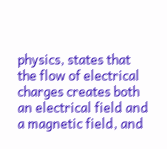physics, states that the flow of electrical charges creates both an electrical field and a magnetic field, and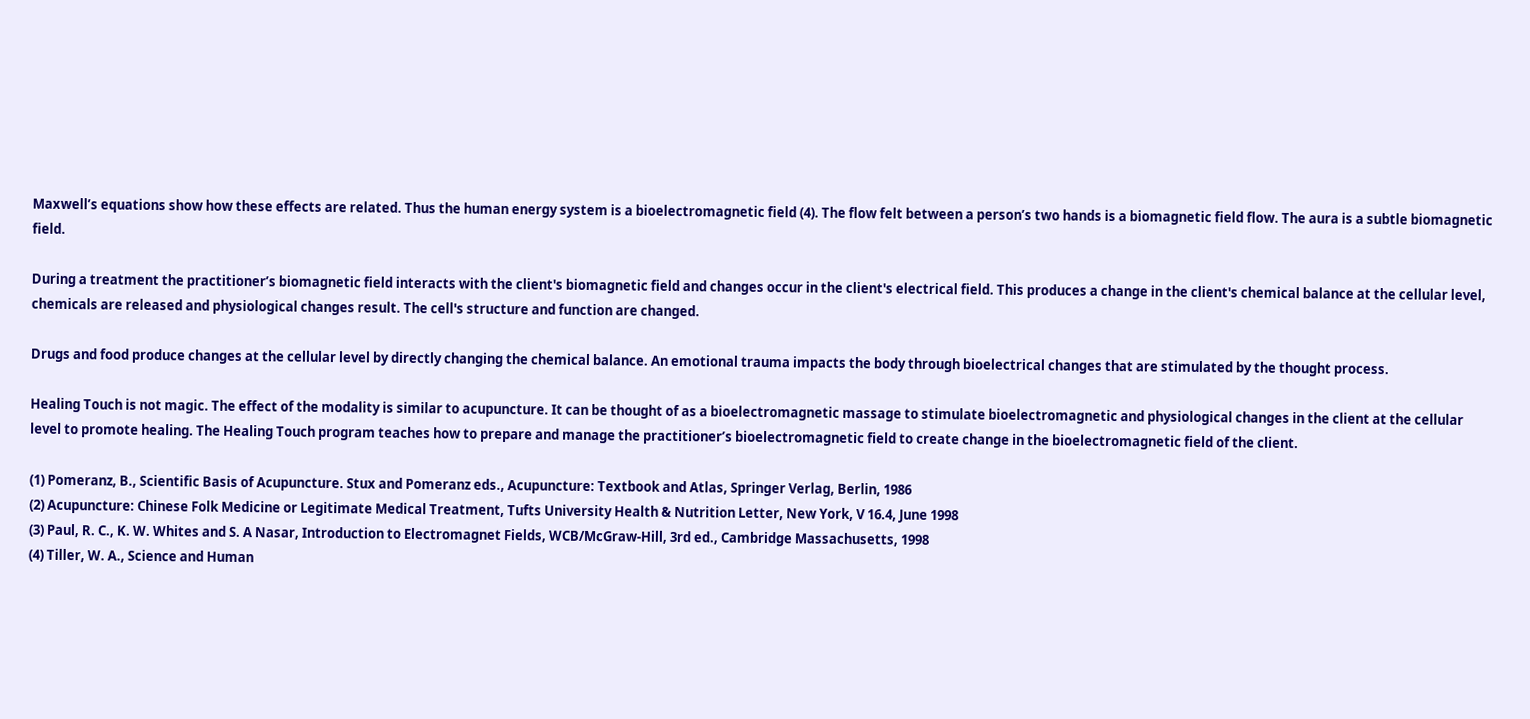Maxwell’s equations show how these effects are related. Thus the human energy system is a bioelectromagnetic field (4). The flow felt between a person’s two hands is a biomagnetic field flow. The aura is a subtle biomagnetic field.

During a treatment the practitioner’s biomagnetic field interacts with the client's biomagnetic field and changes occur in the client's electrical field. This produces a change in the client's chemical balance at the cellular level, chemicals are released and physiological changes result. The cell's structure and function are changed.

Drugs and food produce changes at the cellular level by directly changing the chemical balance. An emotional trauma impacts the body through bioelectrical changes that are stimulated by the thought process.

Healing Touch is not magic. The effect of the modality is similar to acupuncture. It can be thought of as a bioelectromagnetic massage to stimulate bioelectromagnetic and physiological changes in the client at the cellular level to promote healing. The Healing Touch program teaches how to prepare and manage the practitioner’s bioelectromagnetic field to create change in the bioelectromagnetic field of the client.

(1) Pomeranz, B., Scientific Basis of Acupuncture. Stux and Pomeranz eds., Acupuncture: Textbook and Atlas, Springer Verlag, Berlin, 1986
(2) Acupuncture: Chinese Folk Medicine or Legitimate Medical Treatment, Tufts University Health & Nutrition Letter, New York, V 16.4, June 1998
(3) Paul, R. C., K. W. Whites and S. A Nasar, Introduction to Electromagnet Fields, WCB/McGraw-Hill, 3rd ed., Cambridge Massachusetts, 1998
(4) Tiller, W. A., Science and Human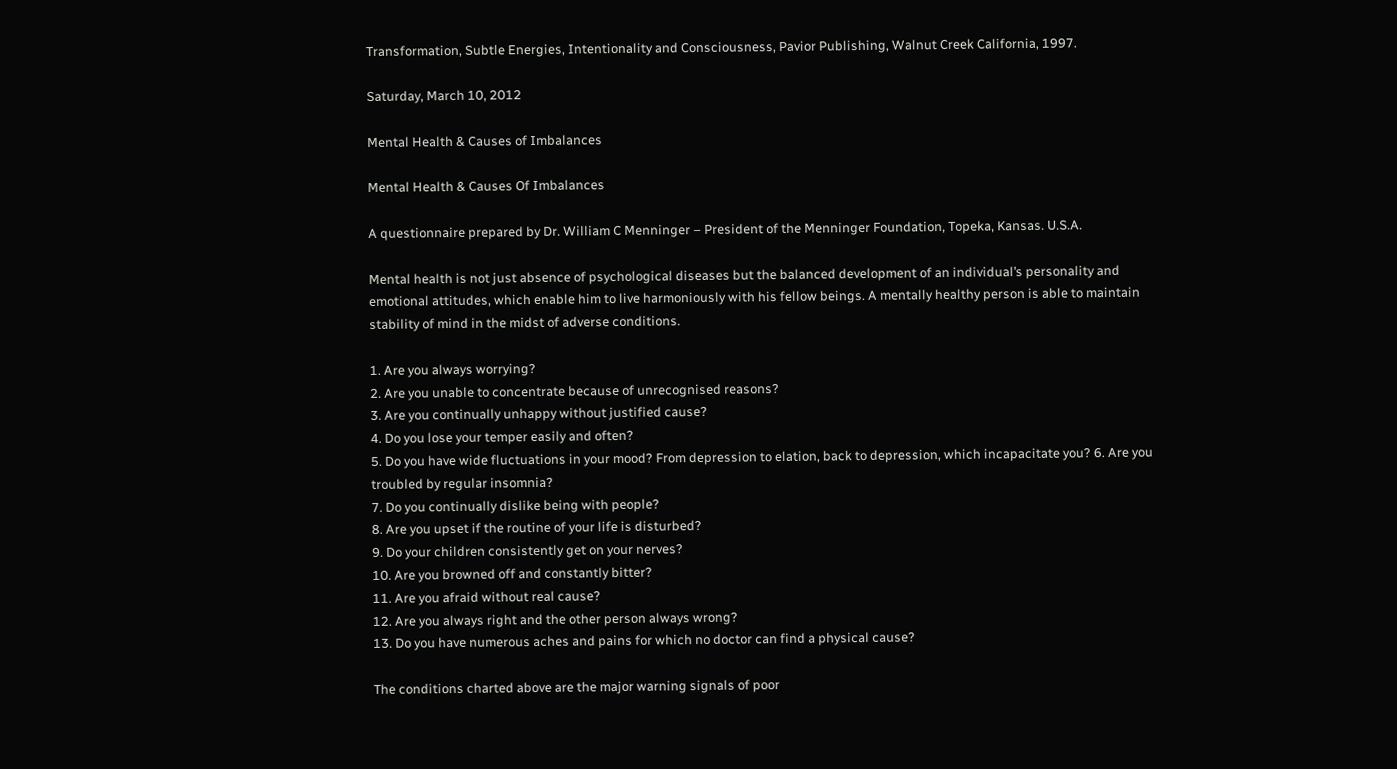Transformation, Subtle Energies, Intentionality and Consciousness, Pavior Publishing, Walnut Creek California, 1997.

Saturday, March 10, 2012

Mental Health & Causes of Imbalances

Mental Health & Causes Of Imbalances

A questionnaire prepared by Dr. William C Menninger – President of the Menninger Foundation, Topeka, Kansas. U.S.A.

Mental health is not just absence of psychological diseases but the balanced development of an individual’s personality and emotional attitudes, which enable him to live harmoniously with his fellow beings. A mentally healthy person is able to maintain stability of mind in the midst of adverse conditions.

1. Are you always worrying?
2. Are you unable to concentrate because of unrecognised reasons?
3. Are you continually unhappy without justified cause?
4. Do you lose your temper easily and often?
5. Do you have wide fluctuations in your mood? From depression to elation, back to depression, which incapacitate you? 6. Are you troubled by regular insomnia?
7. Do you continually dislike being with people?
8. Are you upset if the routine of your life is disturbed?
9. Do your children consistently get on your nerves?
10. Are you browned off and constantly bitter?
11. Are you afraid without real cause?
12. Are you always right and the other person always wrong?
13. Do you have numerous aches and pains for which no doctor can find a physical cause?

The conditions charted above are the major warning signals of poor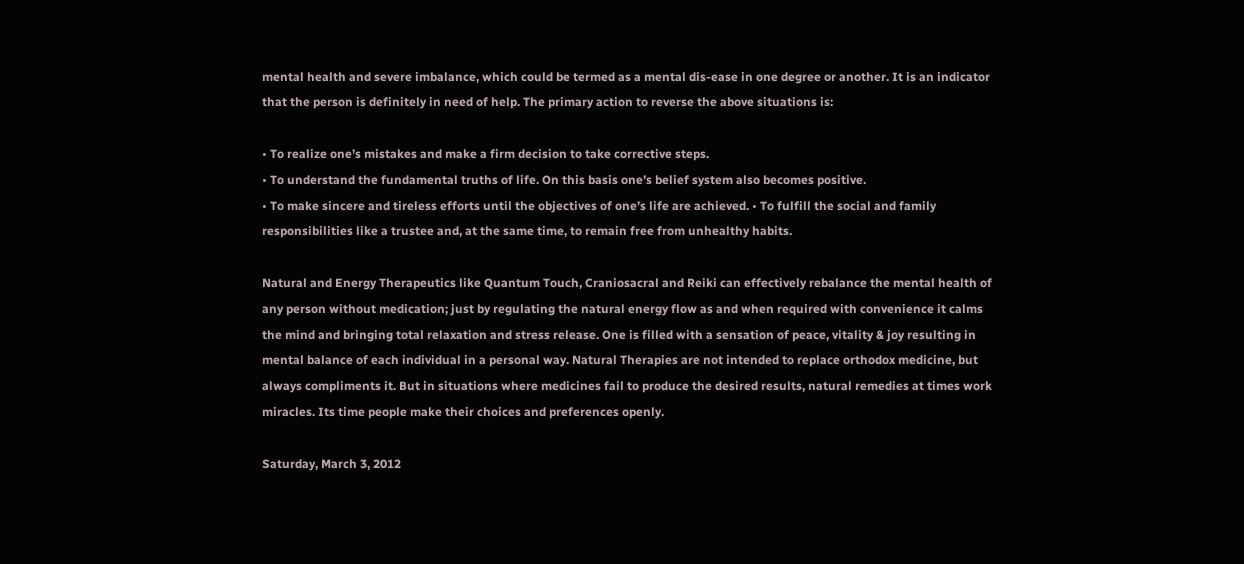mental health and severe imbalance, which could be termed as a mental dis-ease in one degree or another. It is an indicator that the person is definitely in need of help. The primary action to reverse the above situations is:

• To realize one’s mistakes and make a firm decision to take corrective steps.
• To understand the fundamental truths of life. On this basis one’s belief system also becomes positive.
• To make sincere and tireless efforts until the objectives of one’s life are achieved. • To fulfill the social and family responsibilities like a trustee and, at the same time, to remain free from unhealthy habits.

Natural and Energy Therapeutics like Quantum Touch, Craniosacral and Reiki can effectively rebalance the mental health of any person without medication; just by regulating the natural energy flow as and when required with convenience it calms the mind and bringing total relaxation and stress release. One is filled with a sensation of peace, vitality & joy resulting in mental balance of each individual in a personal way. Natural Therapies are not intended to replace orthodox medicine, but always compliments it. But in situations where medicines fail to produce the desired results, natural remedies at times work miracles. Its time people make their choices and preferences openly.

Saturday, March 3, 2012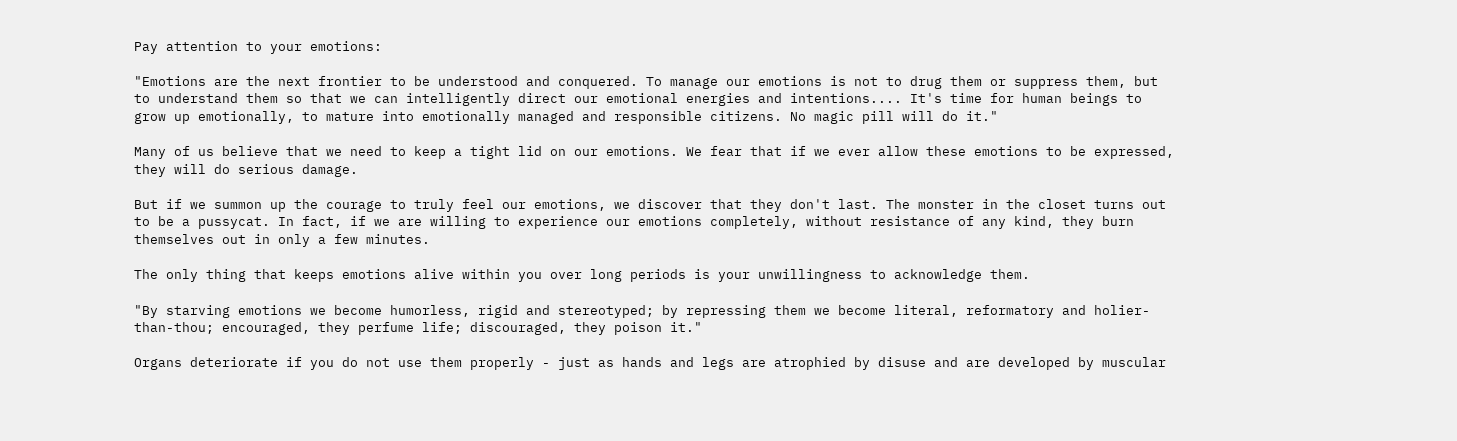Pay attention to your emotions:

"Emotions are the next frontier to be understood and conquered. To manage our emotions is not to drug them or suppress them, but to understand them so that we can intelligently direct our emotional energies and intentions.... It's time for human beings to grow up emotionally, to mature into emotionally managed and responsible citizens. No magic pill will do it."

Many of us believe that we need to keep a tight lid on our emotions. We fear that if we ever allow these emotions to be expressed, they will do serious damage.

But if we summon up the courage to truly feel our emotions, we discover that they don't last. The monster in the closet turns out to be a pussycat. In fact, if we are willing to experience our emotions completely, without resistance of any kind, they burn themselves out in only a few minutes.

The only thing that keeps emotions alive within you over long periods is your unwillingness to acknowledge them.

"By starving emotions we become humorless, rigid and stereotyped; by repressing them we become literal, reformatory and holier-than-thou; encouraged, they perfume life; discouraged, they poison it."

Organs deteriorate if you do not use them properly - just as hands and legs are atrophied by disuse and are developed by muscular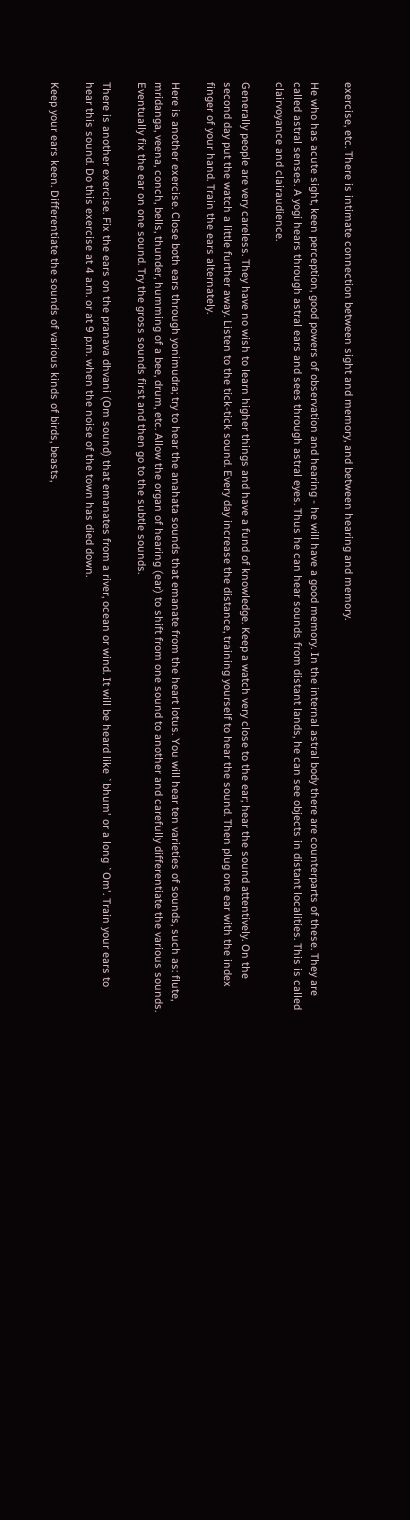exercise, etc. There is intimate connection between sight and memory, and between hearing and memory.

He who has acute sight, keen perception, good powers of observation and hearing - he will have a good memory. In the internal astral body there are counterparts of these. They are called astral senses. A yogi hears through astral ears and sees through astral eyes. Thus he can hear sounds from distant lands, he can see objects in distant localities. This is called clairvoyance and clairaudience.

Generally people are very careless. They have no wish to learn higher things and have a fund of knowledge. Keep a watch very close to the ear; hear the sound attentively. On the second day put the watch a little further away. Listen to the tick-tick sound. Every day increase the distance, training yourself to hear the sound. Then plug one ear with the index finger of your hand. Train the ears alternately.

Here is another exercise. Close both ears through yonimudra; try to hear the anahata sounds that emanate from the heart lotus. You will hear ten varieties of sounds, such as: flute, mridanga, veena, conch, bells, thunder, humming of a bee, drum, etc. Allow the organ of hearing (ear) to shift from one sound to another and carefully differentiate the various sounds. Eventually fix the ear on one sound. Try the gross sounds first and then go to the subtle sounds.

There is another exercise. Fix the ears on the pranava dhvani (Om sound) that emanates from a river, ocean or wind. It will be heard like `bhum' or a long `Om'. Train your ears to hear this sound. Do this exercise at 4 a.m. or at 9 p.m. when the noise of the town has died down.

Keep your ears keen. Differentiate the sounds of various kinds of birds, beasts,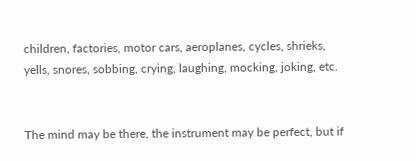children, factories, motor cars, aeroplanes, cycles, shrieks, yells, snores, sobbing, crying, laughing, mocking, joking, etc.


The mind may be there, the instrument may be perfect, but if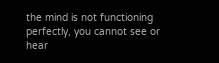the mind is not functioning perfectly, you cannot see or hear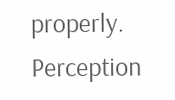properly. Perception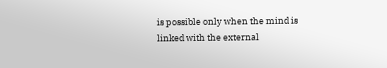is possible only when the mind is linked with the external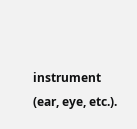instrument (ear, eye, etc.).